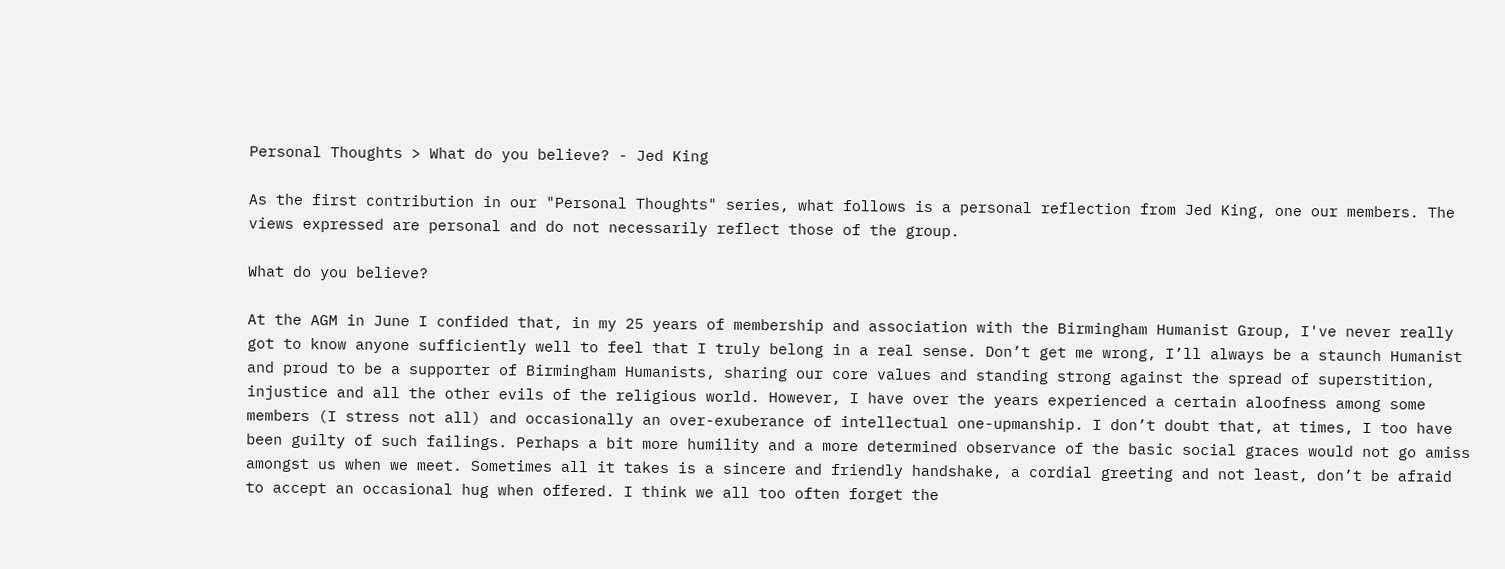Personal Thoughts > What do you believe? - Jed King

As the first contribution in our "Personal Thoughts" series, what follows is a personal reflection from Jed King, one our members. The views expressed are personal and do not necessarily reflect those of the group.

What do you believe?

At the AGM in June I confided that, in my 25 years of membership and association with the Birmingham Humanist Group, I've never really got to know anyone sufficiently well to feel that I truly belong in a real sense. Don’t get me wrong, I’ll always be a staunch Humanist and proud to be a supporter of Birmingham Humanists, sharing our core values and standing strong against the spread of superstition, injustice and all the other evils of the religious world. However, I have over the years experienced a certain aloofness among some members (I stress not all) and occasionally an over-exuberance of intellectual one-upmanship. I don’t doubt that, at times, I too have been guilty of such failings. Perhaps a bit more humility and a more determined observance of the basic social graces would not go amiss amongst us when we meet. Sometimes all it takes is a sincere and friendly handshake, a cordial greeting and not least, don’t be afraid to accept an occasional hug when offered. I think we all too often forget the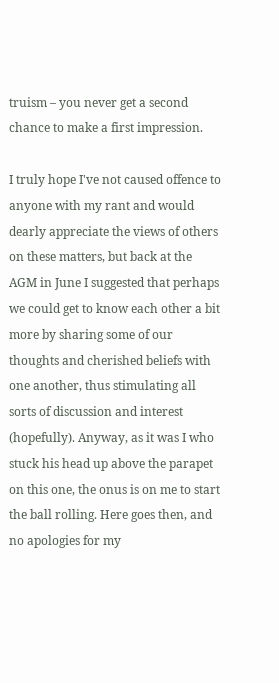truism – you never get a second chance to make a first impression.

I truly hope I've not caused offence to anyone with my rant and would dearly appreciate the views of others on these matters, but back at the AGM in June I suggested that perhaps we could get to know each other a bit more by sharing some of our thoughts and cherished beliefs with one another, thus stimulating all sorts of discussion and interest (hopefully). Anyway, as it was I who stuck his head up above the parapet on this one, the onus is on me to start the ball rolling. Here goes then, and no apologies for my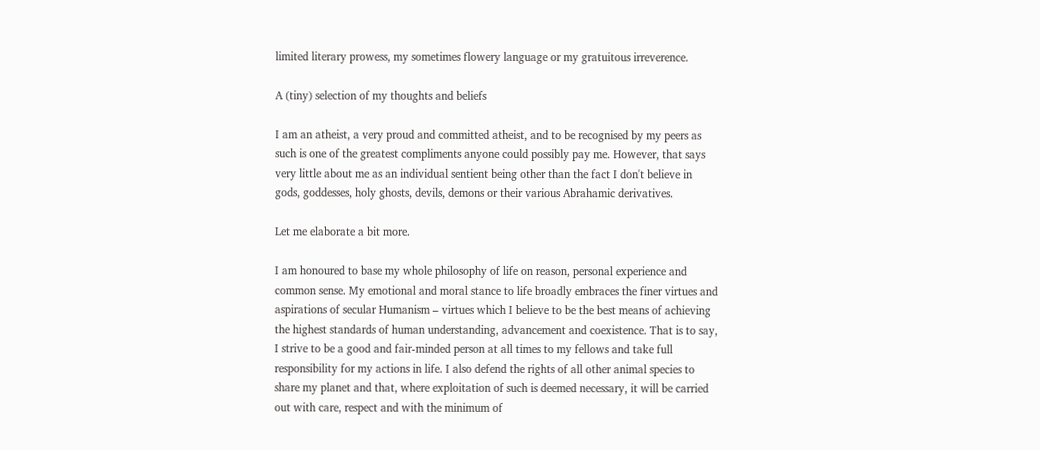limited literary prowess, my sometimes flowery language or my gratuitous irreverence.

A (tiny) selection of my thoughts and beliefs

I am an atheist, a very proud and committed atheist, and to be recognised by my peers as such is one of the greatest compliments anyone could possibly pay me. However, that says very little about me as an individual sentient being other than the fact I don't believe in gods, goddesses, holy ghosts, devils, demons or their various Abrahamic derivatives.

Let me elaborate a bit more.

I am honoured to base my whole philosophy of life on reason, personal experience and common sense. My emotional and moral stance to life broadly embraces the finer virtues and aspirations of secular Humanism – virtues which I believe to be the best means of achieving the highest standards of human understanding, advancement and coexistence. That is to say, I strive to be a good and fair-minded person at all times to my fellows and take full responsibility for my actions in life. I also defend the rights of all other animal species to share my planet and that, where exploitation of such is deemed necessary, it will be carried out with care, respect and with the minimum of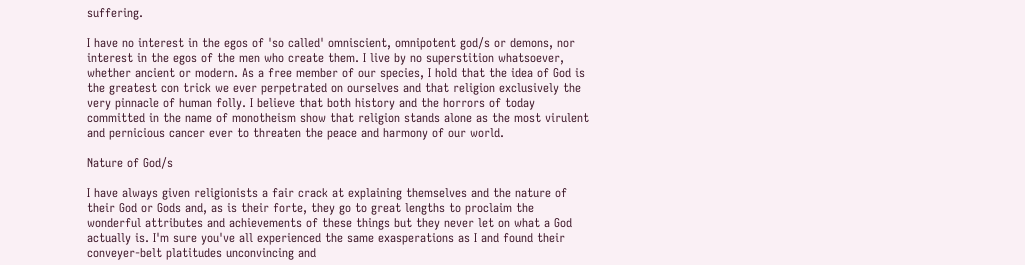suffering.

I have no interest in the egos of 'so called' omniscient, omnipotent god/s or demons, nor interest in the egos of the men who create them. I live by no superstition whatsoever, whether ancient or modern. As a free member of our species, I hold that the idea of God is the greatest con trick we ever perpetrated on ourselves and that religion exclusively the very pinnacle of human folly. I believe that both history and the horrors of today committed in the name of monotheism show that religion stands alone as the most virulent and pernicious cancer ever to threaten the peace and harmony of our world.

Nature of God/s

I have always given religionists a fair crack at explaining themselves and the nature of their God or Gods and, as is their forte, they go to great lengths to proclaim the wonderful attributes and achievements of these things but they never let on what a God actually is. I'm sure you've all experienced the same exasperations as I and found their conveyer-belt platitudes unconvincing and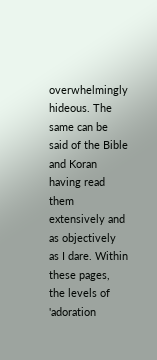overwhelmingly hideous. The same can be said of the Bible and Koran having read them extensively and as objectively as I dare. Within these pages, the levels of 'adoration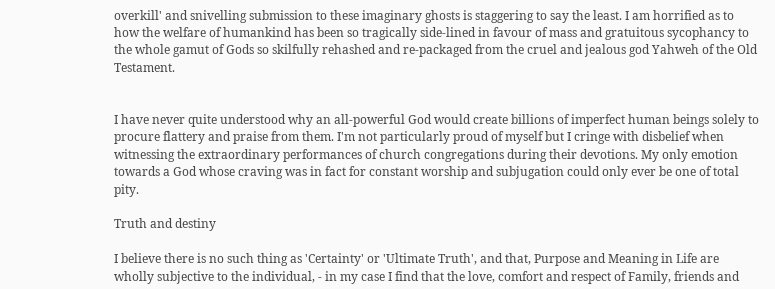overkill' and snivelling submission to these imaginary ghosts is staggering to say the least. I am horrified as to how the welfare of humankind has been so tragically side-lined in favour of mass and gratuitous sycophancy to the whole gamut of Gods so skilfully rehashed and re-packaged from the cruel and jealous god Yahweh of the Old Testament.


I have never quite understood why an all-powerful God would create billions of imperfect human beings solely to procure flattery and praise from them. I'm not particularly proud of myself but I cringe with disbelief when witnessing the extraordinary performances of church congregations during their devotions. My only emotion towards a God whose craving was in fact for constant worship and subjugation could only ever be one of total pity.

Truth and destiny

I believe there is no such thing as 'Certainty' or 'Ultimate Truth', and that, Purpose and Meaning in Life are wholly subjective to the individual, - in my case I find that the love, comfort and respect of Family, friends and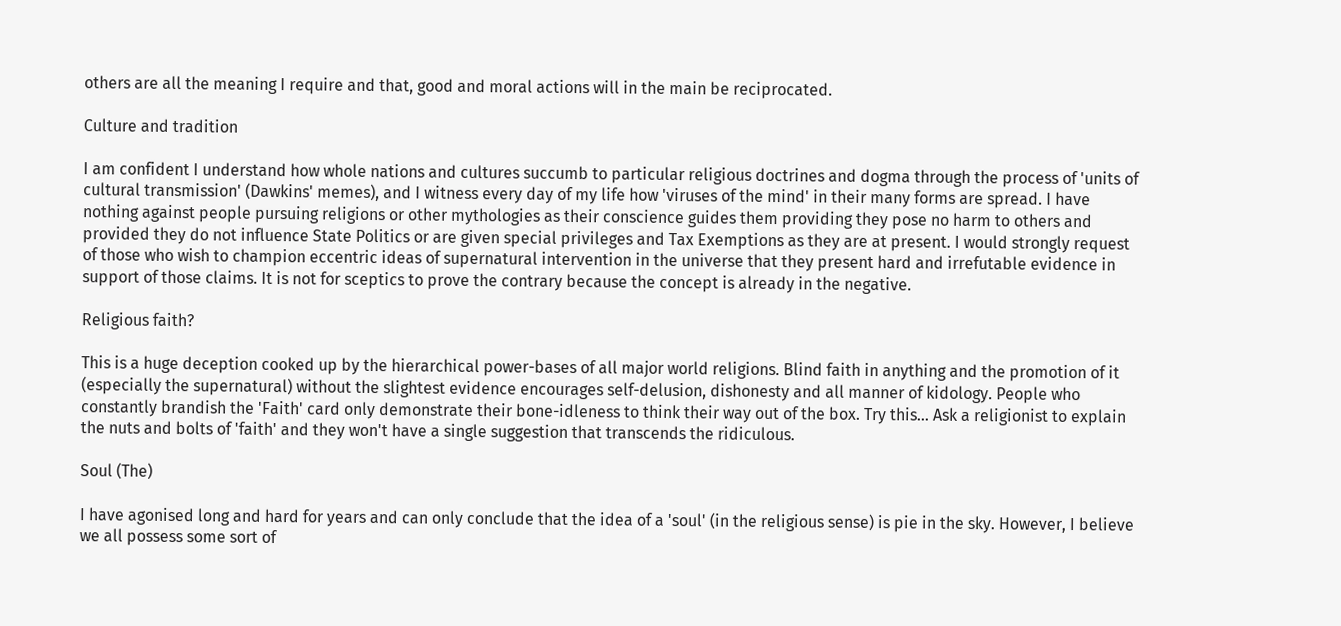others are all the meaning I require and that, good and moral actions will in the main be reciprocated.

Culture and tradition

I am confident I understand how whole nations and cultures succumb to particular religious doctrines and dogma through the process of 'units of cultural transmission' (Dawkins' memes), and I witness every day of my life how 'viruses of the mind' in their many forms are spread. I have nothing against people pursuing religions or other mythologies as their conscience guides them providing they pose no harm to others and provided they do not influence State Politics or are given special privileges and Tax Exemptions as they are at present. I would strongly request of those who wish to champion eccentric ideas of supernatural intervention in the universe that they present hard and irrefutable evidence in support of those claims. It is not for sceptics to prove the contrary because the concept is already in the negative.

Religious faith?

This is a huge deception cooked up by the hierarchical power-bases of all major world religions. Blind faith in anything and the promotion of it (especially the supernatural) without the slightest evidence encourages self-delusion, dishonesty and all manner of kidology. People who constantly brandish the 'Faith' card only demonstrate their bone-idleness to think their way out of the box. Try this… Ask a religionist to explain the nuts and bolts of 'faith' and they won't have a single suggestion that transcends the ridiculous.

Soul (The)

I have agonised long and hard for years and can only conclude that the idea of a 'soul' (in the religious sense) is pie in the sky. However, I believe we all possess some sort of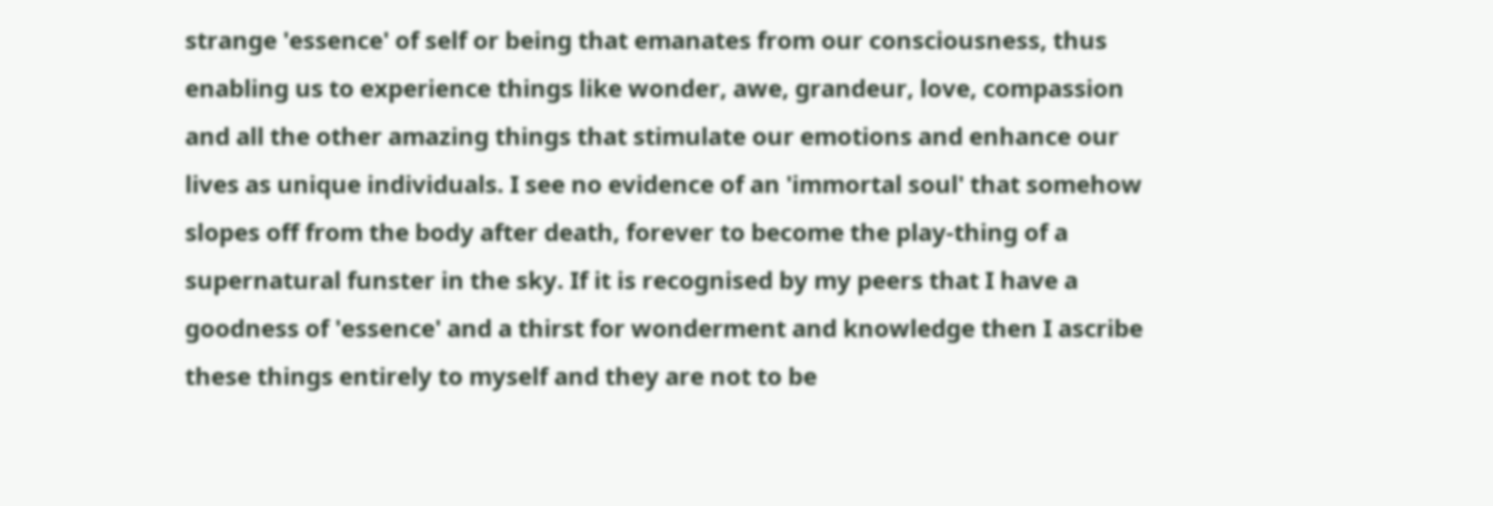strange 'essence' of self or being that emanates from our consciousness, thus enabling us to experience things like wonder, awe, grandeur, love, compassion and all the other amazing things that stimulate our emotions and enhance our lives as unique individuals. I see no evidence of an 'immortal soul' that somehow slopes off from the body after death, forever to become the play-thing of a supernatural funster in the sky. If it is recognised by my peers that I have a goodness of 'essence' and a thirst for wonderment and knowledge then I ascribe these things entirely to myself and they are not to be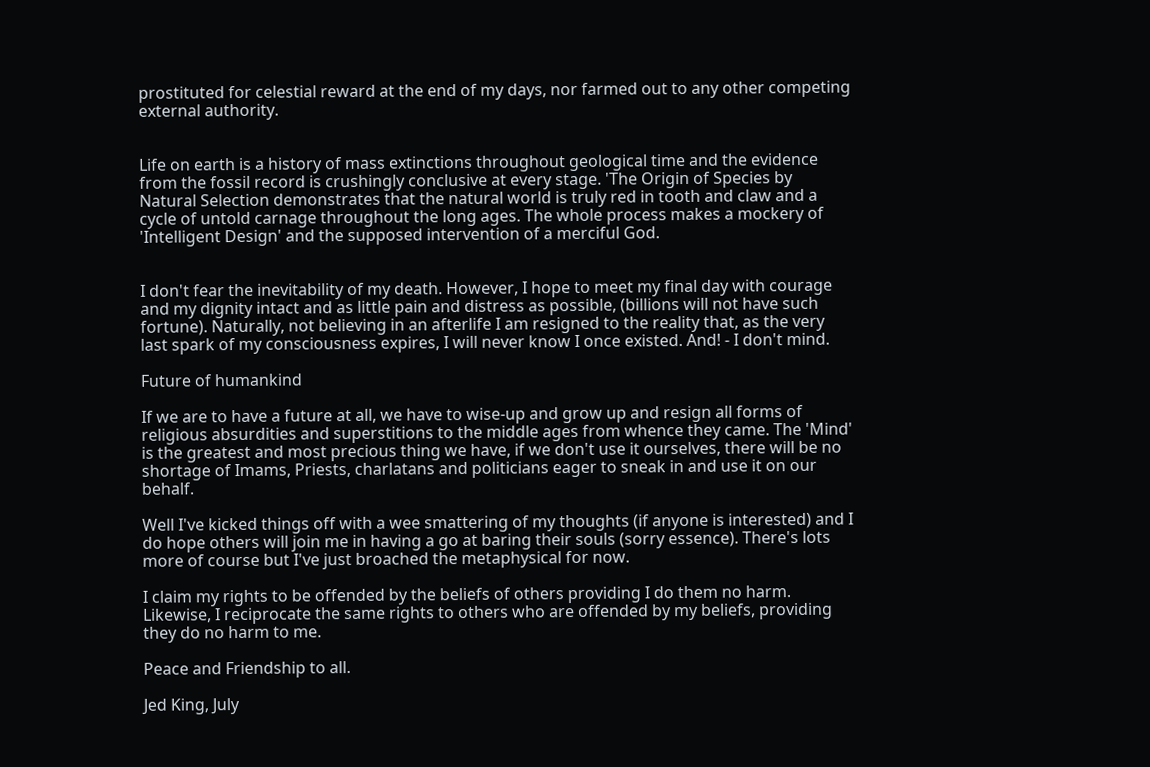prostituted for celestial reward at the end of my days, nor farmed out to any other competing external authority.


Life on earth is a history of mass extinctions throughout geological time and the evidence from the fossil record is crushingly conclusive at every stage. 'The Origin of Species by Natural Selection demonstrates that the natural world is truly red in tooth and claw and a cycle of untold carnage throughout the long ages. The whole process makes a mockery of 'Intelligent Design' and the supposed intervention of a merciful God.


I don't fear the inevitability of my death. However, I hope to meet my final day with courage and my dignity intact and as little pain and distress as possible, (billions will not have such fortune). Naturally, not believing in an afterlife I am resigned to the reality that, as the very last spark of my consciousness expires, I will never know I once existed. And! - I don't mind.

Future of humankind

If we are to have a future at all, we have to wise-up and grow up and resign all forms of religious absurdities and superstitions to the middle ages from whence they came. The 'Mind' is the greatest and most precious thing we have, if we don't use it ourselves, there will be no shortage of Imams, Priests, charlatans and politicians eager to sneak in and use it on our behalf.

Well I've kicked things off with a wee smattering of my thoughts (if anyone is interested) and I do hope others will join me in having a go at baring their souls (sorry essence). There's lots more of course but I've just broached the metaphysical for now.

I claim my rights to be offended by the beliefs of others providing I do them no harm. Likewise, I reciprocate the same rights to others who are offended by my beliefs, providing they do no harm to me.

Peace and Friendship to all.

Jed King, July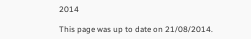2014

This page was up to date on 21/08/2014.